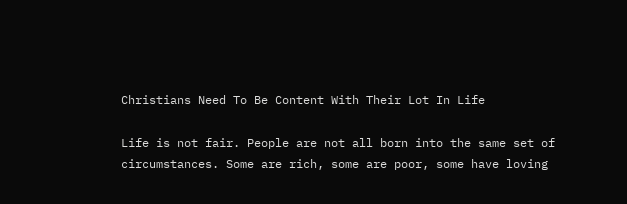Christians Need To Be Content With Their Lot In Life

Life is not fair. People are not all born into the same set of circumstances. Some are rich, some are poor, some have loving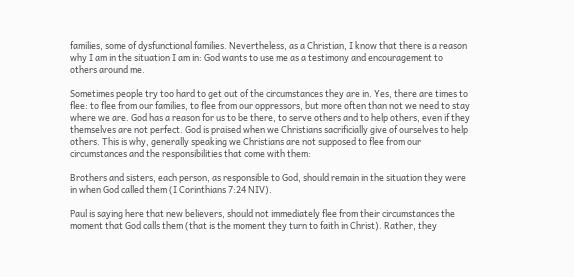families, some of dysfunctional families. Nevertheless, as a Christian, I know that there is a reason why I am in the situation I am in: God wants to use me as a testimony and encouragement to others around me.

Sometimes people try too hard to get out of the circumstances they are in. Yes, there are times to flee: to flee from our families, to flee from our oppressors, but more often than not we need to stay where we are. God has a reason for us to be there, to serve others and to help others, even if they themselves are not perfect. God is praised when we Christians sacrificially give of ourselves to help others. This is why, generally speaking we Christians are not supposed to flee from our circumstances and the responsibilities that come with them:

Brothers and sisters, each person, as responsible to God, should remain in the situation they were in when God called them (I Corinthians 7:24 NIV).

Paul is saying here that new believers, should not immediately flee from their circumstances the moment that God calls them (that is the moment they turn to faith in Christ). Rather, they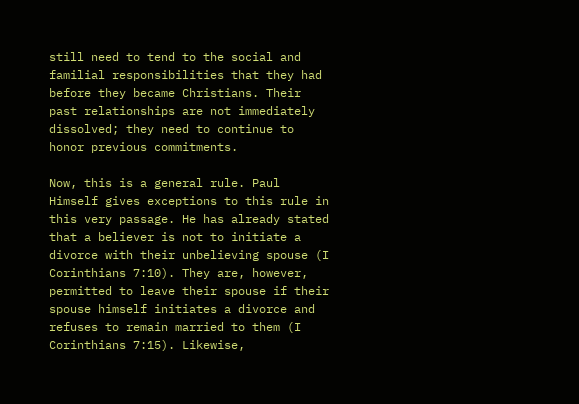still need to tend to the social and familial responsibilities that they had before they became Christians. Their past relationships are not immediately dissolved; they need to continue to honor previous commitments.

Now, this is a general rule. Paul Himself gives exceptions to this rule in this very passage. He has already stated that a believer is not to initiate a divorce with their unbelieving spouse (I Corinthians 7:10). They are, however, permitted to leave their spouse if their spouse himself initiates a divorce and refuses to remain married to them (I Corinthians 7:15). Likewise,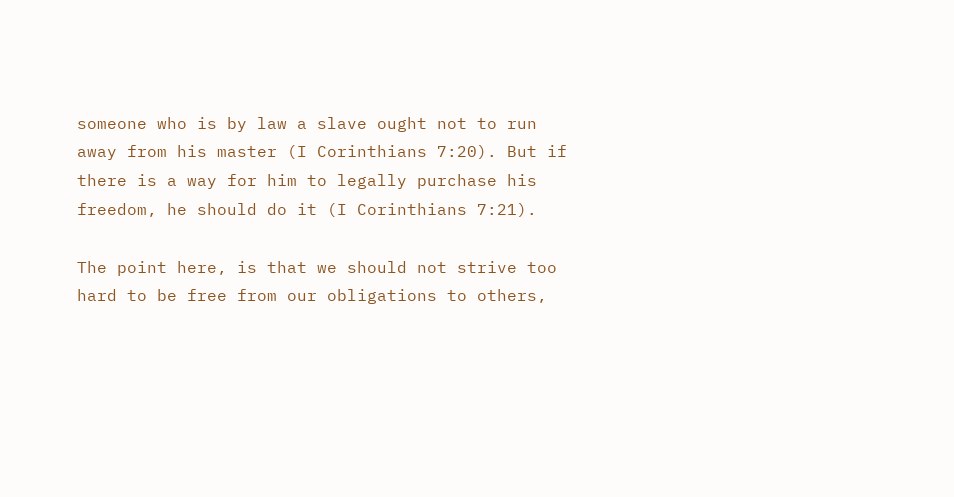someone who is by law a slave ought not to run away from his master (I Corinthians 7:20). But if there is a way for him to legally purchase his freedom, he should do it (I Corinthians 7:21).

The point here, is that we should not strive too hard to be free from our obligations to others,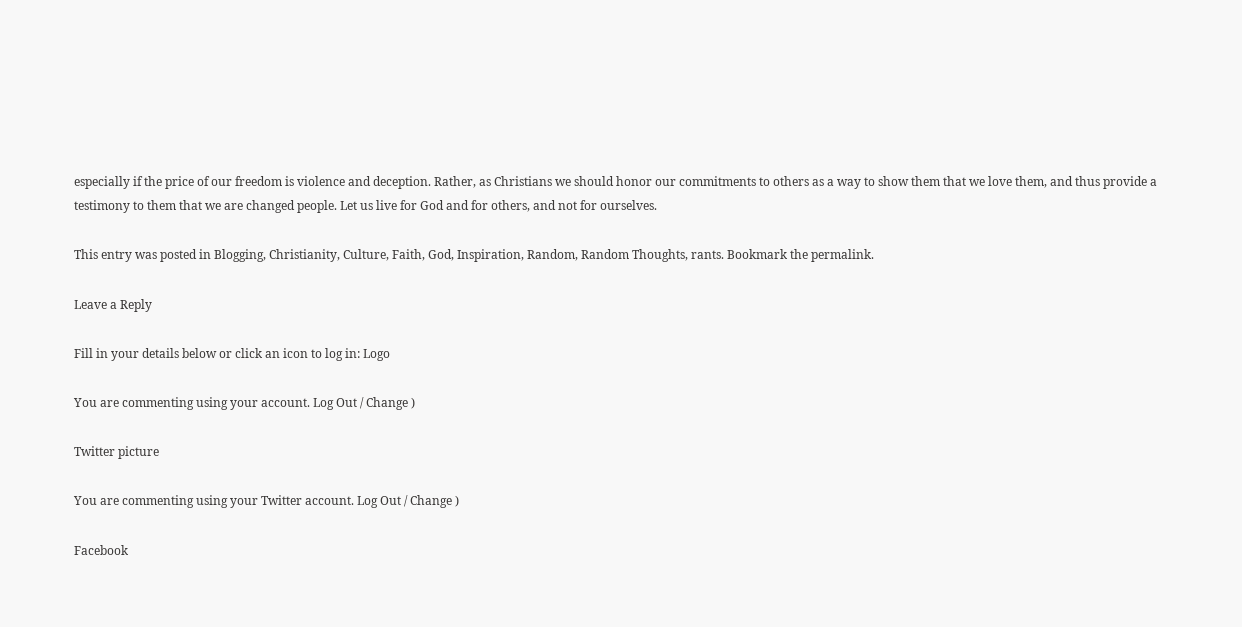especially if the price of our freedom is violence and deception. Rather, as Christians we should honor our commitments to others as a way to show them that we love them, and thus provide a testimony to them that we are changed people. Let us live for God and for others, and not for ourselves.

This entry was posted in Blogging, Christianity, Culture, Faith, God, Inspiration, Random, Random Thoughts, rants. Bookmark the permalink.

Leave a Reply

Fill in your details below or click an icon to log in: Logo

You are commenting using your account. Log Out / Change )

Twitter picture

You are commenting using your Twitter account. Log Out / Change )

Facebook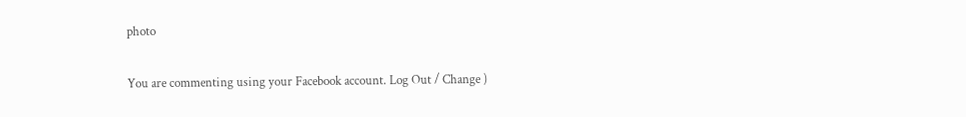photo

You are commenting using your Facebook account. Log Out / Change )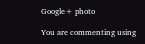Google+ photo

You are commenting using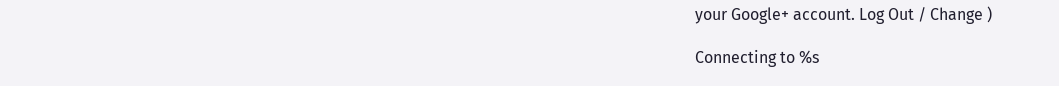your Google+ account. Log Out / Change )

Connecting to %s